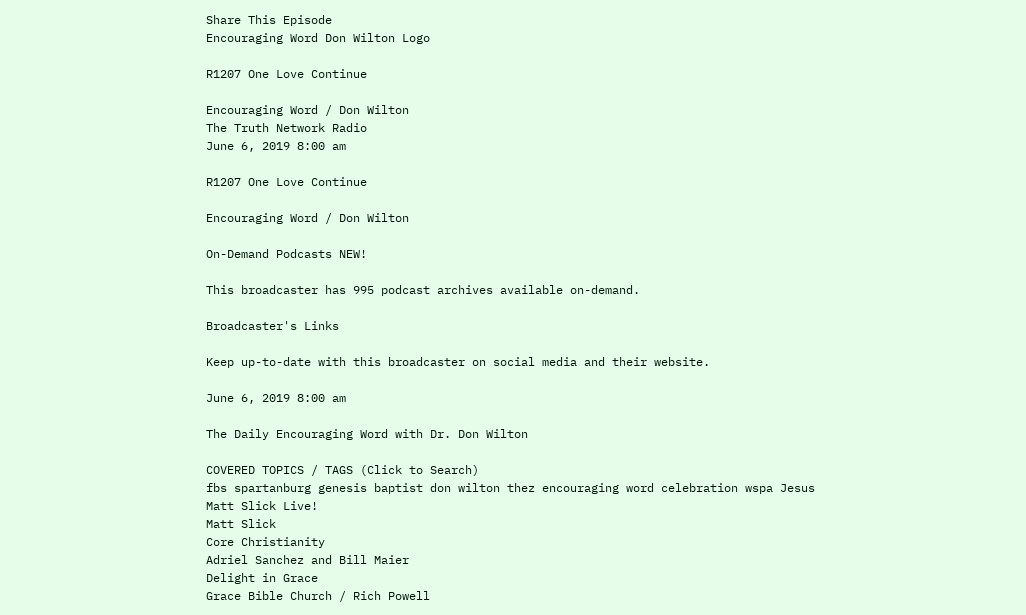Share This Episode
Encouraging Word Don Wilton Logo

R1207 One Love Continue

Encouraging Word / Don Wilton
The Truth Network Radio
June 6, 2019 8:00 am

R1207 One Love Continue

Encouraging Word / Don Wilton

On-Demand Podcasts NEW!

This broadcaster has 995 podcast archives available on-demand.

Broadcaster's Links

Keep up-to-date with this broadcaster on social media and their website.

June 6, 2019 8:00 am

The Daily Encouraging Word with Dr. Don Wilton

COVERED TOPICS / TAGS (Click to Search)
fbs spartanburg genesis baptist don wilton thez encouraging word celebration wspa Jesus
Matt Slick Live!
Matt Slick
Core Christianity
Adriel Sanchez and Bill Maier
Delight in Grace
Grace Bible Church / Rich Powell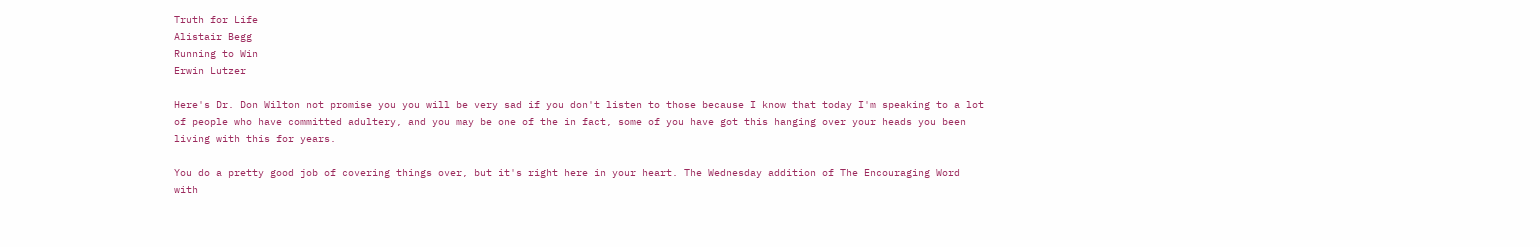Truth for Life
Alistair Begg
Running to Win
Erwin Lutzer

Here's Dr. Don Wilton not promise you you will be very sad if you don't listen to those because I know that today I'm speaking to a lot of people who have committed adultery, and you may be one of the in fact, some of you have got this hanging over your heads you been living with this for years.

You do a pretty good job of covering things over, but it's right here in your heart. The Wednesday addition of The Encouraging Word with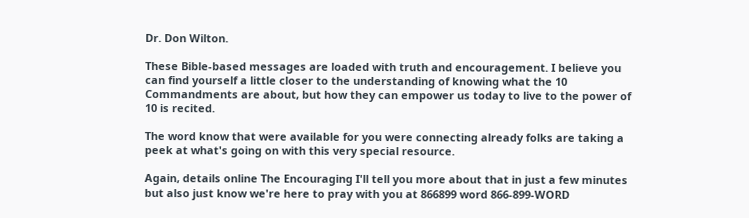Dr. Don Wilton.

These Bible-based messages are loaded with truth and encouragement. I believe you can find yourself a little closer to the understanding of knowing what the 10 Commandments are about, but how they can empower us today to live to the power of 10 is recited.

The word know that were available for you were connecting already folks are taking a peek at what's going on with this very special resource.

Again, details online The Encouraging I'll tell you more about that in just a few minutes but also just know we're here to pray with you at 866899 word 866-899-WORD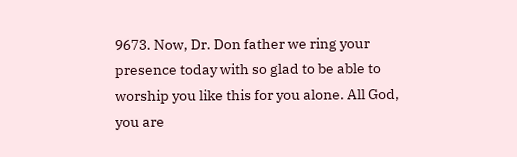9673. Now, Dr. Don father we ring your presence today with so glad to be able to worship you like this for you alone. All God, you are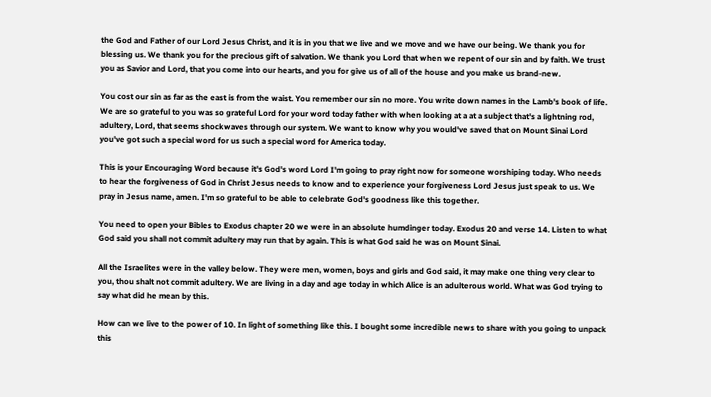the God and Father of our Lord Jesus Christ, and it is in you that we live and we move and we have our being. We thank you for blessing us. We thank you for the precious gift of salvation. We thank you Lord that when we repent of our sin and by faith. We trust you as Savior and Lord, that you come into our hearts, and you for give us of all of the house and you make us brand-new.

You cost our sin as far as the east is from the waist. You remember our sin no more. You write down names in the Lamb's book of life. We are so grateful to you was so grateful Lord for your word today father with when looking at a at a subject that's a lightning rod, adultery, Lord, that seems shockwaves through our system. We want to know why you would've saved that on Mount Sinai Lord you've got such a special word for us such a special word for America today.

This is your Encouraging Word because it's God's word Lord I'm going to pray right now for someone worshiping today. Who needs to hear the forgiveness of God in Christ Jesus needs to know and to experience your forgiveness Lord Jesus just speak to us. We pray in Jesus name, amen. I'm so grateful to be able to celebrate God's goodness like this together.

You need to open your Bibles to Exodus chapter 20 we were in an absolute humdinger today. Exodus 20 and verse 14. Listen to what God said you shall not commit adultery may run that by again. This is what God said he was on Mount Sinai.

All the Israelites were in the valley below. They were men, women, boys and girls and God said, it may make one thing very clear to you, thou shalt not commit adultery. We are living in a day and age today in which Alice is an adulterous world. What was God trying to say what did he mean by this.

How can we live to the power of 10. In light of something like this. I bought some incredible news to share with you going to unpack this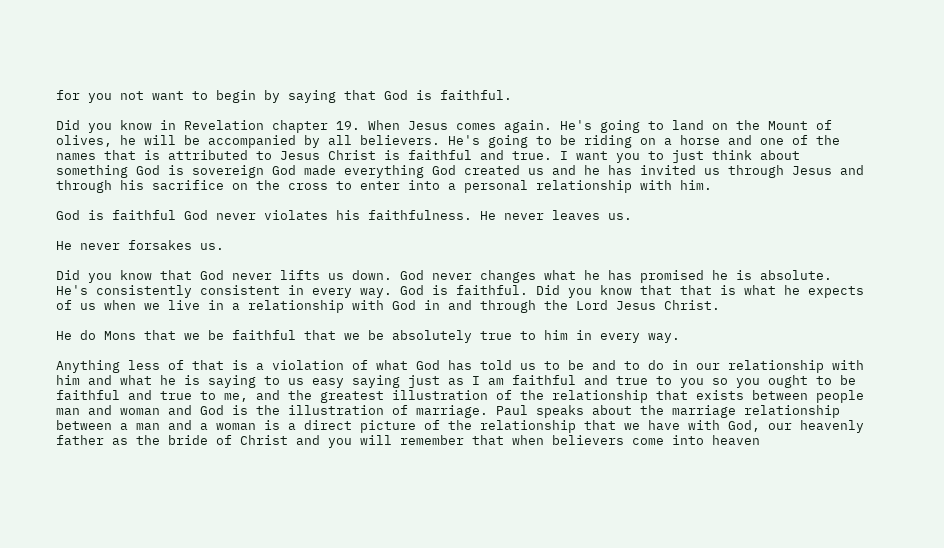for you not want to begin by saying that God is faithful.

Did you know in Revelation chapter 19. When Jesus comes again. He's going to land on the Mount of olives, he will be accompanied by all believers. He's going to be riding on a horse and one of the names that is attributed to Jesus Christ is faithful and true. I want you to just think about something God is sovereign God made everything God created us and he has invited us through Jesus and through his sacrifice on the cross to enter into a personal relationship with him.

God is faithful God never violates his faithfulness. He never leaves us.

He never forsakes us.

Did you know that God never lifts us down. God never changes what he has promised he is absolute. He's consistently consistent in every way. God is faithful. Did you know that that is what he expects of us when we live in a relationship with God in and through the Lord Jesus Christ.

He do Mons that we be faithful that we be absolutely true to him in every way.

Anything less of that is a violation of what God has told us to be and to do in our relationship with him and what he is saying to us easy saying just as I am faithful and true to you so you ought to be faithful and true to me, and the greatest illustration of the relationship that exists between people man and woman and God is the illustration of marriage. Paul speaks about the marriage relationship between a man and a woman is a direct picture of the relationship that we have with God, our heavenly father as the bride of Christ and you will remember that when believers come into heaven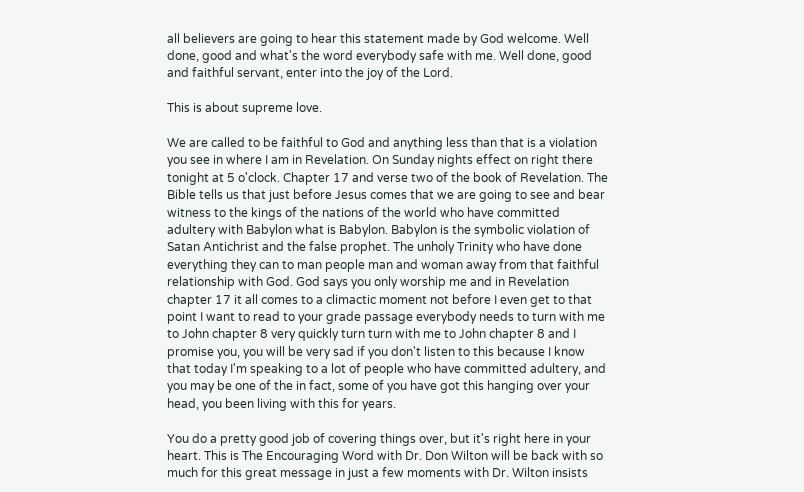all believers are going to hear this statement made by God welcome. Well done, good and what's the word everybody safe with me. Well done, good and faithful servant, enter into the joy of the Lord.

This is about supreme love.

We are called to be faithful to God and anything less than that is a violation you see in where I am in Revelation. On Sunday nights effect on right there tonight at 5 o'clock. Chapter 17 and verse two of the book of Revelation. The Bible tells us that just before Jesus comes that we are going to see and bear witness to the kings of the nations of the world who have committed adultery with Babylon what is Babylon. Babylon is the symbolic violation of Satan Antichrist and the false prophet. The unholy Trinity who have done everything they can to man people man and woman away from that faithful relationship with God. God says you only worship me and in Revelation chapter 17 it all comes to a climactic moment not before I even get to that point I want to read to your grade passage everybody needs to turn with me to John chapter 8 very quickly turn turn with me to John chapter 8 and I promise you, you will be very sad if you don't listen to this because I know that today I'm speaking to a lot of people who have committed adultery, and you may be one of the in fact, some of you have got this hanging over your head, you been living with this for years.

You do a pretty good job of covering things over, but it's right here in your heart. This is The Encouraging Word with Dr. Don Wilton will be back with so much for this great message in just a few moments with Dr. Wilton insists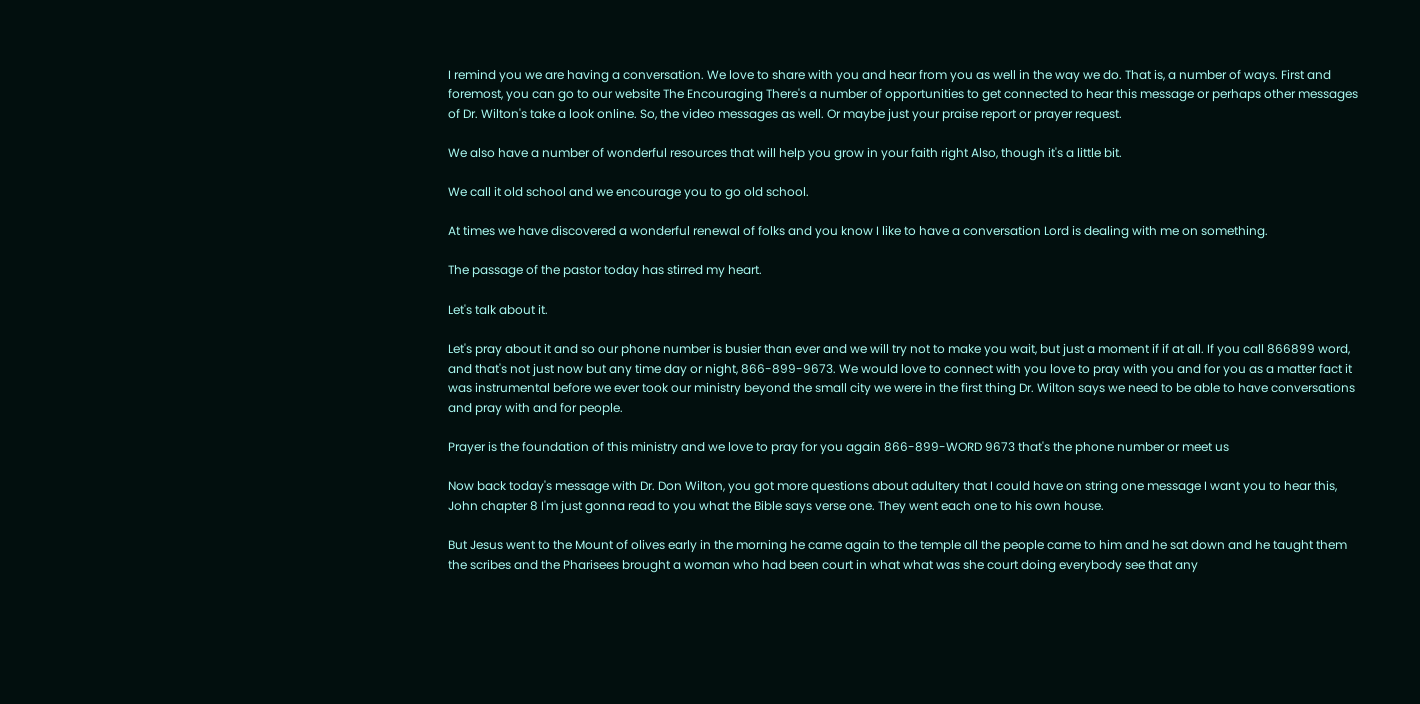I remind you we are having a conversation. We love to share with you and hear from you as well in the way we do. That is, a number of ways. First and foremost, you can go to our website The Encouraging There's a number of opportunities to get connected to hear this message or perhaps other messages of Dr. Wilton's take a look online. So, the video messages as well. Or maybe just your praise report or prayer request.

We also have a number of wonderful resources that will help you grow in your faith right Also, though it's a little bit.

We call it old school and we encourage you to go old school.

At times we have discovered a wonderful renewal of folks and you know I like to have a conversation Lord is dealing with me on something.

The passage of the pastor today has stirred my heart.

Let's talk about it.

Let's pray about it and so our phone number is busier than ever and we will try not to make you wait, but just a moment if if at all. If you call 866899 word, and that's not just now but any time day or night, 866-899-9673. We would love to connect with you love to pray with you and for you as a matter fact it was instrumental before we ever took our ministry beyond the small city we were in the first thing Dr. Wilton says we need to be able to have conversations and pray with and for people.

Prayer is the foundation of this ministry and we love to pray for you again 866-899-WORD 9673 that's the phone number or meet us

Now back today's message with Dr. Don Wilton, you got more questions about adultery that I could have on string one message I want you to hear this, John chapter 8 I'm just gonna read to you what the Bible says verse one. They went each one to his own house.

But Jesus went to the Mount of olives early in the morning he came again to the temple all the people came to him and he sat down and he taught them the scribes and the Pharisees brought a woman who had been court in what what was she court doing everybody see that any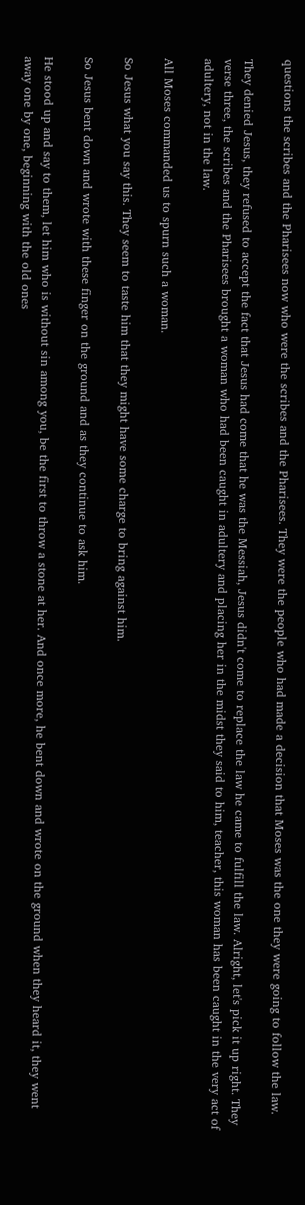questions the scribes and the Pharisees now who were the scribes and the Pharisees. They were the people who had made a decision that Moses was the one they were going to follow the law.

They denied Jesus, they refused to accept the fact that Jesus had come that he was the Messiah, Jesus didn't come to replace the law he came to fulfill the law. Alright, let's pick it up right. They verse three, the scribes and the Pharisees brought a woman who had been caught in adultery and placing her in the midst they said to him, teacher, this woman has been caught in the very act of adultery, not in the law.

All Moses commanded us to spurn such a woman.

So Jesus what you say this. They seem to taste him that they might have some charge to bring against him.

So Jesus bent down and wrote with these finger on the ground and as they continue to ask him.

He stood up and say to them, let him who is without sin among you, be the first to throw a stone at her. And once more, he bent down and wrote on the ground when they heard it, they went away one by one, beginning with the old ones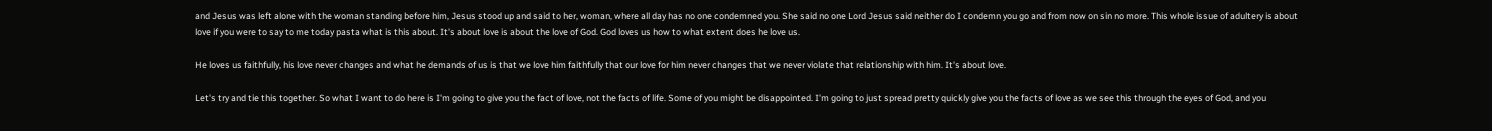and Jesus was left alone with the woman standing before him, Jesus stood up and said to her, woman, where all day has no one condemned you. She said no one Lord Jesus said neither do I condemn you go and from now on sin no more. This whole issue of adultery is about love if you were to say to me today pasta what is this about. It's about love is about the love of God. God loves us how to what extent does he love us.

He loves us faithfully, his love never changes and what he demands of us is that we love him faithfully that our love for him never changes that we never violate that relationship with him. It's about love.

Let's try and tie this together. So what I want to do here is I'm going to give you the fact of love, not the facts of life. Some of you might be disappointed. I'm going to just spread pretty quickly give you the facts of love as we see this through the eyes of God, and you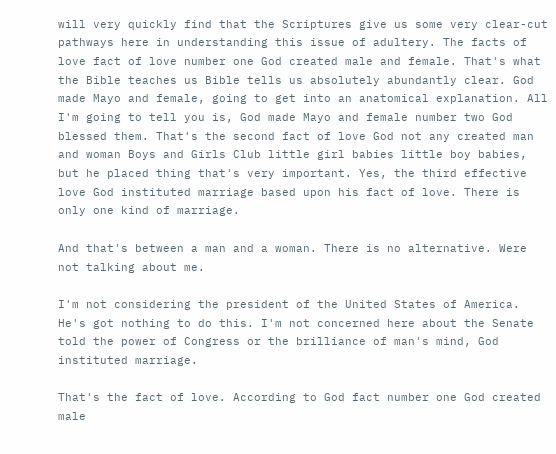will very quickly find that the Scriptures give us some very clear-cut pathways here in understanding this issue of adultery. The facts of love fact of love number one God created male and female. That's what the Bible teaches us Bible tells us absolutely abundantly clear. God made Mayo and female, going to get into an anatomical explanation. All I'm going to tell you is, God made Mayo and female number two God blessed them. That's the second fact of love God not any created man and woman Boys and Girls Club little girl babies little boy babies, but he placed thing that's very important. Yes, the third effective love God instituted marriage based upon his fact of love. There is only one kind of marriage.

And that's between a man and a woman. There is no alternative. Were not talking about me.

I'm not considering the president of the United States of America. He's got nothing to do this. I'm not concerned here about the Senate told the power of Congress or the brilliance of man's mind, God instituted marriage.

That's the fact of love. According to God fact number one God created male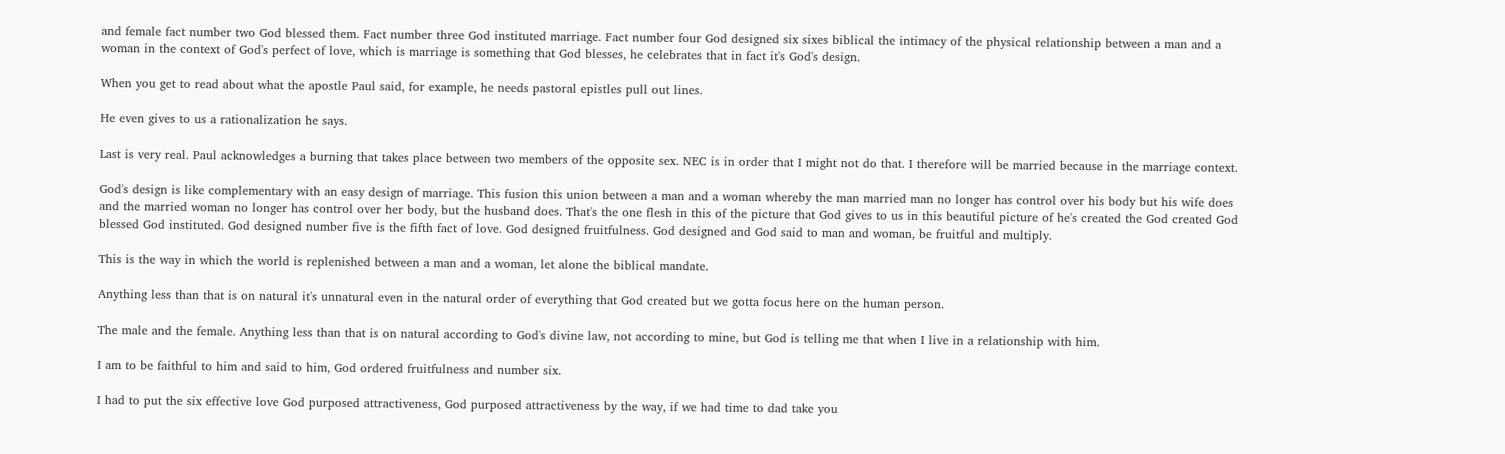and female fact number two God blessed them. Fact number three God instituted marriage. Fact number four God designed six sixes biblical the intimacy of the physical relationship between a man and a woman in the context of God's perfect of love, which is marriage is something that God blesses, he celebrates that in fact it's God's design.

When you get to read about what the apostle Paul said, for example, he needs pastoral epistles pull out lines.

He even gives to us a rationalization he says.

Last is very real. Paul acknowledges a burning that takes place between two members of the opposite sex. NEC is in order that I might not do that. I therefore will be married because in the marriage context.

God's design is like complementary with an easy design of marriage. This fusion this union between a man and a woman whereby the man married man no longer has control over his body but his wife does and the married woman no longer has control over her body, but the husband does. That's the one flesh in this of the picture that God gives to us in this beautiful picture of he's created the God created God blessed God instituted. God designed number five is the fifth fact of love. God designed fruitfulness. God designed and God said to man and woman, be fruitful and multiply.

This is the way in which the world is replenished between a man and a woman, let alone the biblical mandate.

Anything less than that is on natural it's unnatural even in the natural order of everything that God created but we gotta focus here on the human person.

The male and the female. Anything less than that is on natural according to God's divine law, not according to mine, but God is telling me that when I live in a relationship with him.

I am to be faithful to him and said to him, God ordered fruitfulness and number six.

I had to put the six effective love God purposed attractiveness, God purposed attractiveness by the way, if we had time to dad take you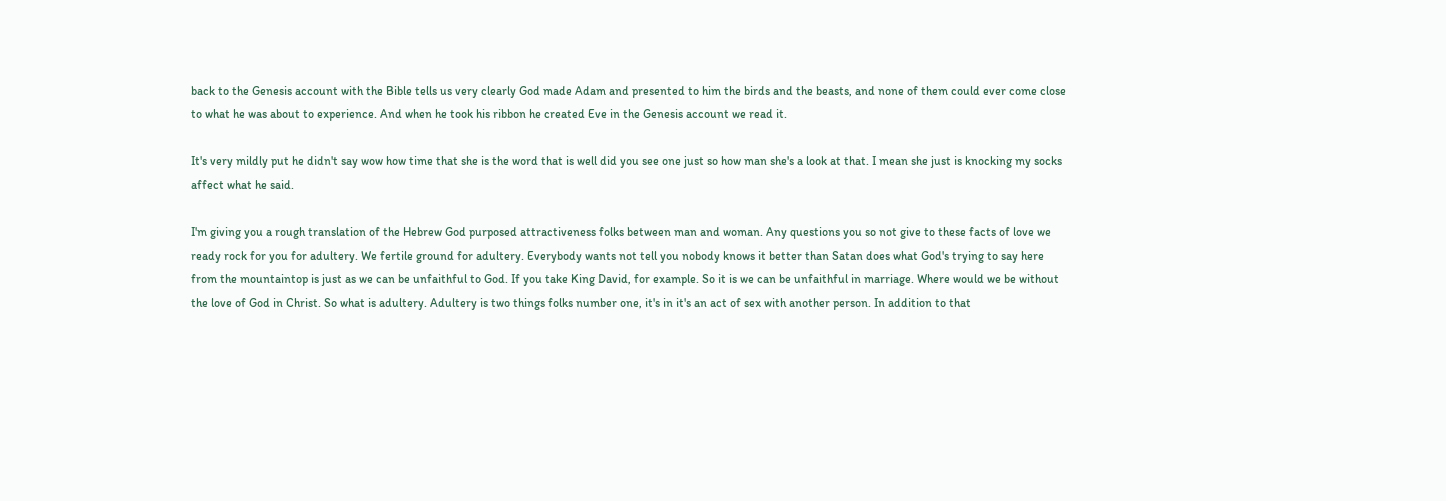back to the Genesis account with the Bible tells us very clearly God made Adam and presented to him the birds and the beasts, and none of them could ever come close to what he was about to experience. And when he took his ribbon he created Eve in the Genesis account we read it.

It's very mildly put he didn't say wow how time that she is the word that is well did you see one just so how man she's a look at that. I mean she just is knocking my socks affect what he said.

I'm giving you a rough translation of the Hebrew God purposed attractiveness folks between man and woman. Any questions you so not give to these facts of love we ready rock for you for adultery. We fertile ground for adultery. Everybody wants not tell you nobody knows it better than Satan does what God's trying to say here from the mountaintop is just as we can be unfaithful to God. If you take King David, for example. So it is we can be unfaithful in marriage. Where would we be without the love of God in Christ. So what is adultery. Adultery is two things folks number one, it's in it's an act of sex with another person. In addition to that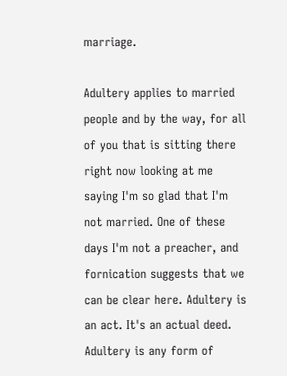marriage.

Adultery applies to married people and by the way, for all of you that is sitting there right now looking at me saying I'm so glad that I'm not married. One of these days I'm not a preacher, and fornication suggests that we can be clear here. Adultery is an act. It's an actual deed. Adultery is any form of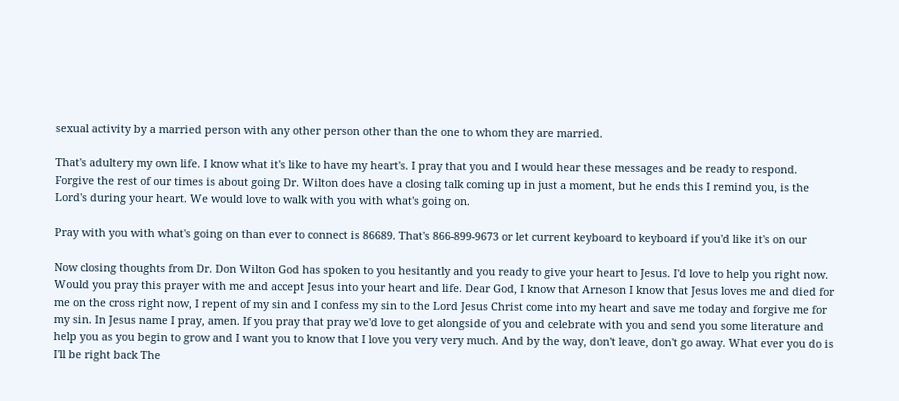sexual activity by a married person with any other person other than the one to whom they are married.

That's adultery my own life. I know what it's like to have my heart's. I pray that you and I would hear these messages and be ready to respond. Forgive the rest of our times is about going Dr. Wilton does have a closing talk coming up in just a moment, but he ends this I remind you, is the Lord's during your heart. We would love to walk with you with what's going on.

Pray with you with what's going on than ever to connect is 86689. That's 866-899-9673 or let current keyboard to keyboard if you'd like it's on our

Now closing thoughts from Dr. Don Wilton God has spoken to you hesitantly and you ready to give your heart to Jesus. I'd love to help you right now. Would you pray this prayer with me and accept Jesus into your heart and life. Dear God, I know that Arneson I know that Jesus loves me and died for me on the cross right now, I repent of my sin and I confess my sin to the Lord Jesus Christ come into my heart and save me today and forgive me for my sin. In Jesus name I pray, amen. If you pray that pray we'd love to get alongside of you and celebrate with you and send you some literature and help you as you begin to grow and I want you to know that I love you very very much. And by the way, don't leave, don't go away. What ever you do is I'll be right back The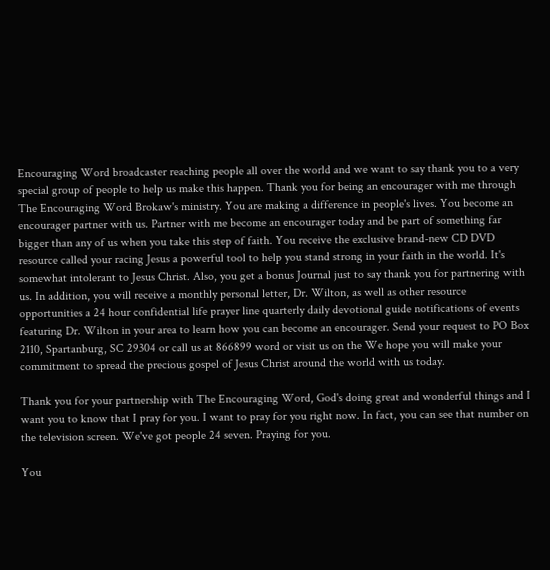Encouraging Word broadcaster reaching people all over the world and we want to say thank you to a very special group of people to help us make this happen. Thank you for being an encourager with me through The Encouraging Word Brokaw's ministry. You are making a difference in people's lives. You become an encourager partner with us. Partner with me become an encourager today and be part of something far bigger than any of us when you take this step of faith. You receive the exclusive brand-new CD DVD resource called your racing Jesus a powerful tool to help you stand strong in your faith in the world. It's somewhat intolerant to Jesus Christ. Also, you get a bonus Journal just to say thank you for partnering with us. In addition, you will receive a monthly personal letter, Dr. Wilton, as well as other resource opportunities a 24 hour confidential life prayer line quarterly daily devotional guide notifications of events featuring Dr. Wilton in your area to learn how you can become an encourager. Send your request to PO Box 2110, Spartanburg, SC 29304 or call us at 866899 word or visit us on the We hope you will make your commitment to spread the precious gospel of Jesus Christ around the world with us today.

Thank you for your partnership with The Encouraging Word, God's doing great and wonderful things and I want you to know that I pray for you. I want to pray for you right now. In fact, you can see that number on the television screen. We've got people 24 seven. Praying for you.

You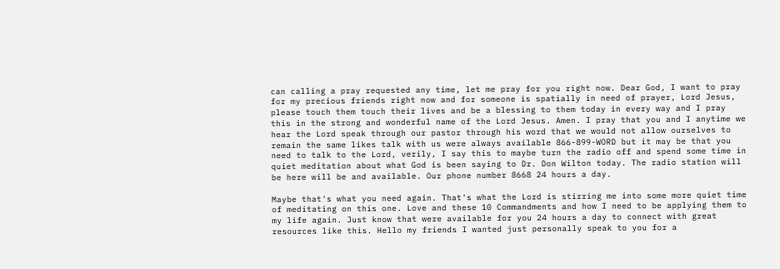can calling a pray requested any time, let me pray for you right now. Dear God, I want to pray for my precious friends right now and for someone is spatially in need of prayer, Lord Jesus, please touch them touch their lives and be a blessing to them today in every way and I pray this in the strong and wonderful name of the Lord Jesus. Amen. I pray that you and I anytime we hear the Lord speak through our pastor through his word that we would not allow ourselves to remain the same likes talk with us were always available 866-899-WORD but it may be that you need to talk to the Lord, verily, I say this to maybe turn the radio off and spend some time in quiet meditation about what God is been saying to Dr. Don Wilton today. The radio station will be here will be and available. Our phone number 8668 24 hours a day.

Maybe that's what you need again. That's what the Lord is stirring me into some more quiet time of meditating on this one. Love and these 10 Commandments and how I need to be applying them to my life again. Just know that were available for you 24 hours a day to connect with great resources like this. Hello my friends I wanted just personally speak to you for a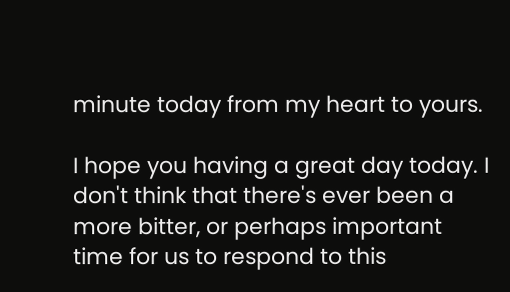minute today from my heart to yours.

I hope you having a great day today. I don't think that there's ever been a more bitter, or perhaps important time for us to respond to this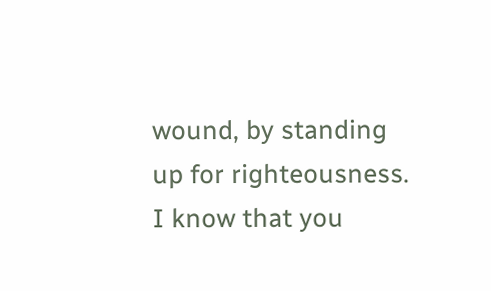wound, by standing up for righteousness. I know that you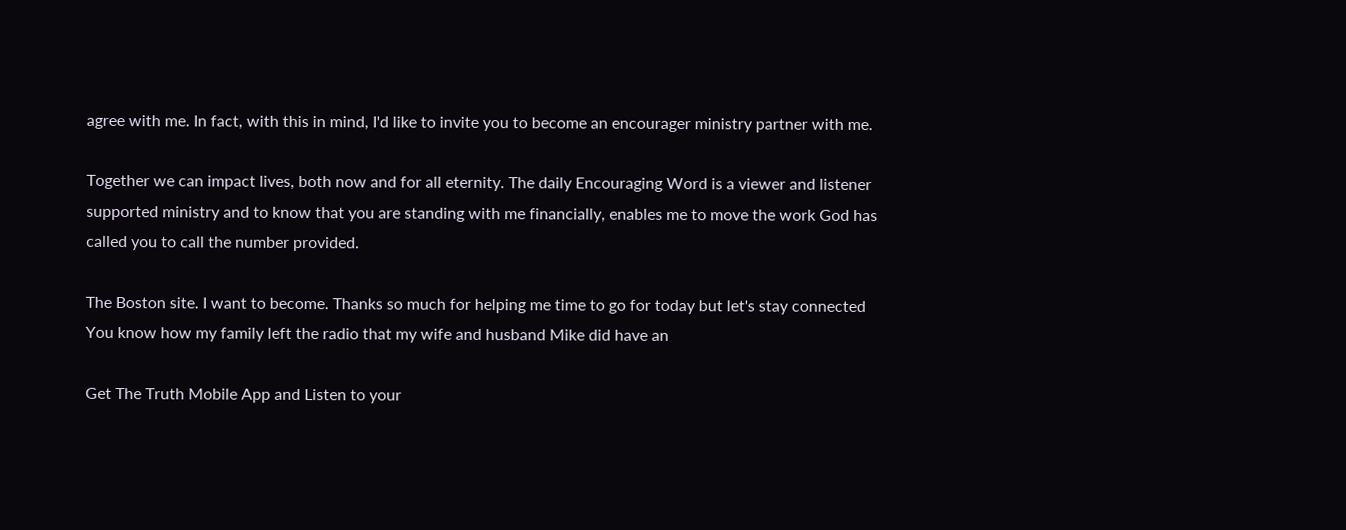agree with me. In fact, with this in mind, I'd like to invite you to become an encourager ministry partner with me.

Together we can impact lives, both now and for all eternity. The daily Encouraging Word is a viewer and listener supported ministry and to know that you are standing with me financially, enables me to move the work God has called you to call the number provided.

The Boston site. I want to become. Thanks so much for helping me time to go for today but let's stay connected You know how my family left the radio that my wife and husband Mike did have an

Get The Truth Mobile App and Listen to your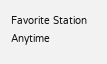Favorite Station Anytime